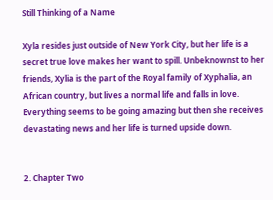Still Thinking of a Name

Xyla resides just outside of New York City, but her life is a secret true love makes her want to spill. Unbeknownst to her friends, Xylia is the part of the Royal family of Xyphalia, an African country, but lives a normal life and falls in love. Everything seems to be going amazing but then she receives devastating news and her life is turned upside down.


2. Chapter Two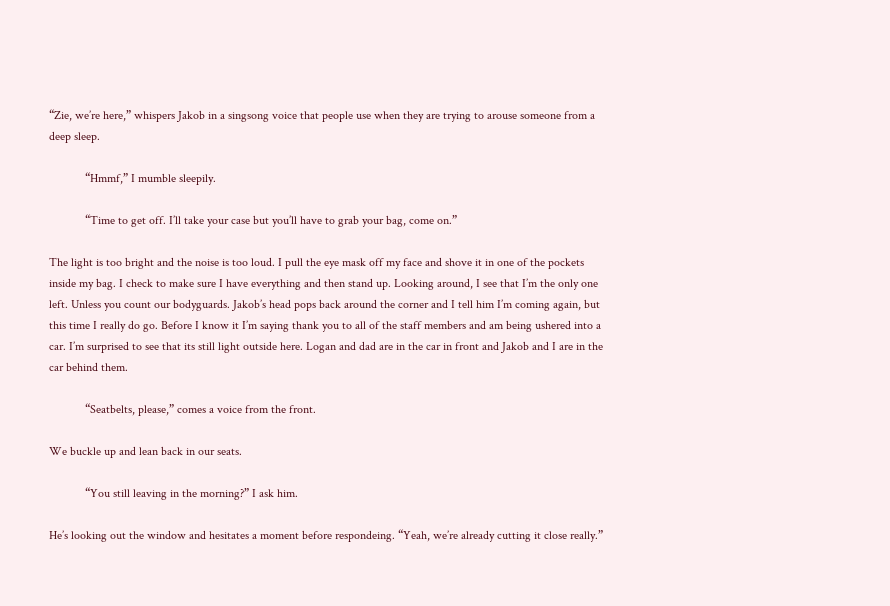“Zie, we’re here,” whispers Jakob in a singsong voice that people use when they are trying to arouse someone from a deep sleep.

            “Hmmf,” I mumble sleepily.

            “Time to get off. I’ll take your case but you’ll have to grab your bag, come on.”

The light is too bright and the noise is too loud. I pull the eye mask off my face and shove it in one of the pockets inside my bag. I check to make sure I have everything and then stand up. Looking around, I see that I’m the only one left. Unless you count our bodyguards. Jakob’s head pops back around the corner and I tell him I’m coming again, but this time I really do go. Before I know it I’m saying thank you to all of the staff members and am being ushered into a car. I’m surprised to see that its still light outside here. Logan and dad are in the car in front and Jakob and I are in the car behind them.

            “Seatbelts, please,” comes a voice from the front.

We buckle up and lean back in our seats.

            “You still leaving in the morning?” I ask him.

He’s looking out the window and hesitates a moment before respondeing. “Yeah, we’re already cutting it close really.”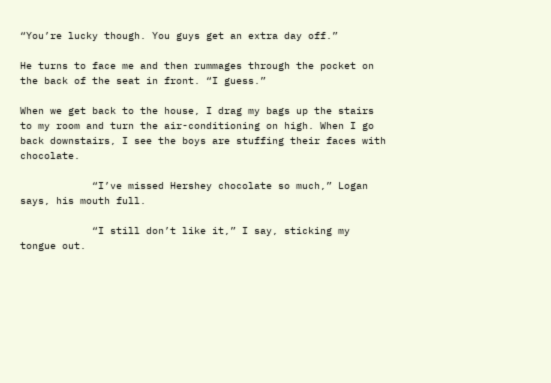“You’re lucky though. You guys get an extra day off.”

He turns to face me and then rummages through the pocket on the back of the seat in front. “I guess.”

When we get back to the house, I drag my bags up the stairs to my room and turn the air-conditioning on high. When I go back downstairs, I see the boys are stuffing their faces with chocolate.

            “I’ve missed Hershey chocolate so much,” Logan says, his mouth full.

            “I still don’t like it,” I say, sticking my tongue out.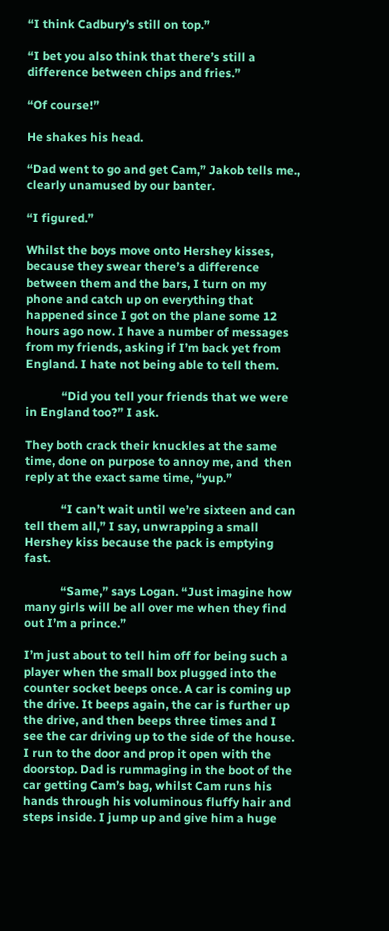“I think Cadbury’s still on top.”

“I bet you also think that there’s still a difference between chips and fries.”

“Of course!”

He shakes his head.

“Dad went to go and get Cam,” Jakob tells me., clearly unamused by our banter.

“I figured.”

Whilst the boys move onto Hershey kisses, because they swear there’s a difference between them and the bars, I turn on my phone and catch up on everything that happened since I got on the plane some 12 hours ago now. I have a number of messages from my friends, asking if I’m back yet from England. I hate not being able to tell them.

            “Did you tell your friends that we were in England too?” I ask.

They both crack their knuckles at the same time, done on purpose to annoy me, and  then reply at the exact same time, “yup.”

            “I can’t wait until we’re sixteen and can tell them all,” I say, unwrapping a small Hershey kiss because the pack is emptying fast.

            “Same,” says Logan. “Just imagine how many girls will be all over me when they find out I’m a prince.”

I’m just about to tell him off for being such a player when the small box plugged into the counter socket beeps once. A car is coming up the drive. It beeps again, the car is further up the drive, and then beeps three times and I see the car driving up to the side of the house. I run to the door and prop it open with the doorstop. Dad is rummaging in the boot of the car getting Cam’s bag, whilst Cam runs his hands through his voluminous fluffy hair and steps inside. I jump up and give him a huge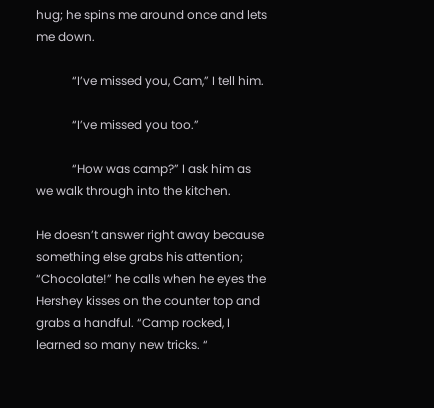hug; he spins me around once and lets me down.

            “I’ve missed you, Cam,” I tell him.

            “I’ve missed you too.”

            “How was camp?” I ask him as we walk through into the kitchen.

He doesn’t answer right away because something else grabs his attention; “Chocolate!” he calls when he eyes the Hershey kisses on the counter top and grabs a handful. “Camp rocked, I learned so many new tricks. “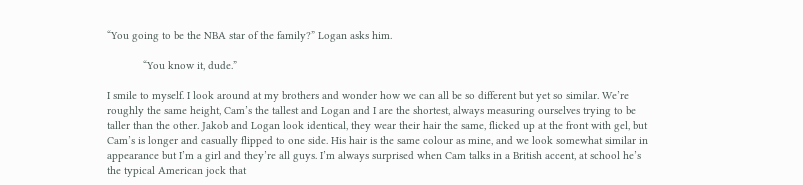“You going to be the NBA star of the family?” Logan asks him.

            “You know it, dude.”

I smile to myself. I look around at my brothers and wonder how we can all be so different but yet so similar. We’re roughly the same height, Cam’s the tallest and Logan and I are the shortest, always measuring ourselves trying to be taller than the other. Jakob and Logan look identical, they wear their hair the same, flicked up at the front with gel, but Cam’s is longer and casually flipped to one side. His hair is the same colour as mine, and we look somewhat similar in appearance but I’m a girl and they’re all guys. I’m always surprised when Cam talks in a British accent, at school he’s the typical American jock that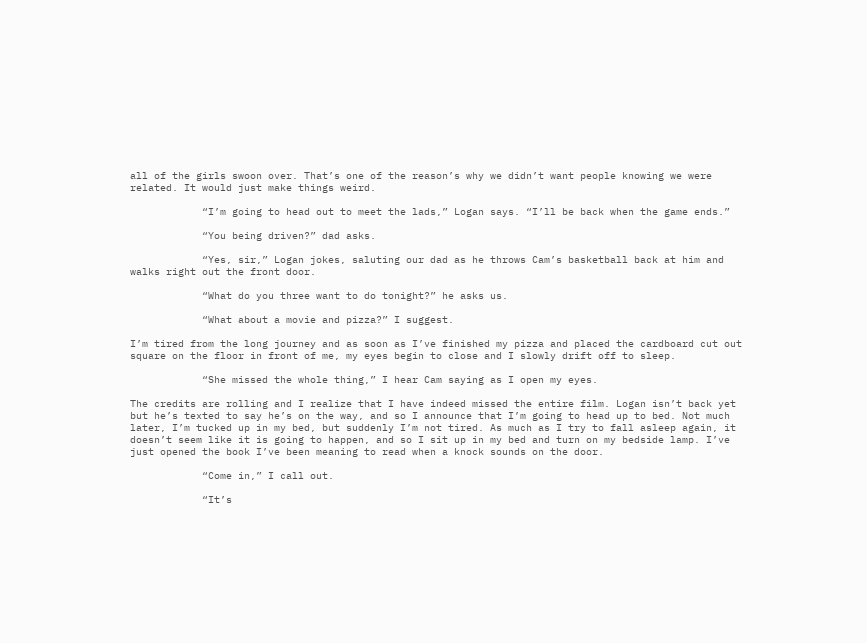all of the girls swoon over. That’s one of the reason’s why we didn’t want people knowing we were related. It would just make things weird.

            “I’m going to head out to meet the lads,” Logan says. “I’ll be back when the game ends.”

            “You being driven?” dad asks.

            “Yes, sir,” Logan jokes, saluting our dad as he throws Cam’s basketball back at him and walks right out the front door.

            “What do you three want to do tonight?” he asks us.

            “What about a movie and pizza?” I suggest.

I’m tired from the long journey and as soon as I’ve finished my pizza and placed the cardboard cut out square on the floor in front of me, my eyes begin to close and I slowly drift off to sleep.

            “She missed the whole thing,” I hear Cam saying as I open my eyes.

The credits are rolling and I realize that I have indeed missed the entire film. Logan isn’t back yet but he’s texted to say he’s on the way, and so I announce that I’m going to head up to bed. Not much later, I’m tucked up in my bed, but suddenly I’m not tired. As much as I try to fall asleep again, it doesn’t seem like it is going to happen, and so I sit up in my bed and turn on my bedside lamp. I’ve just opened the book I’ve been meaning to read when a knock sounds on the door.

            “Come in,” I call out.

            “It’s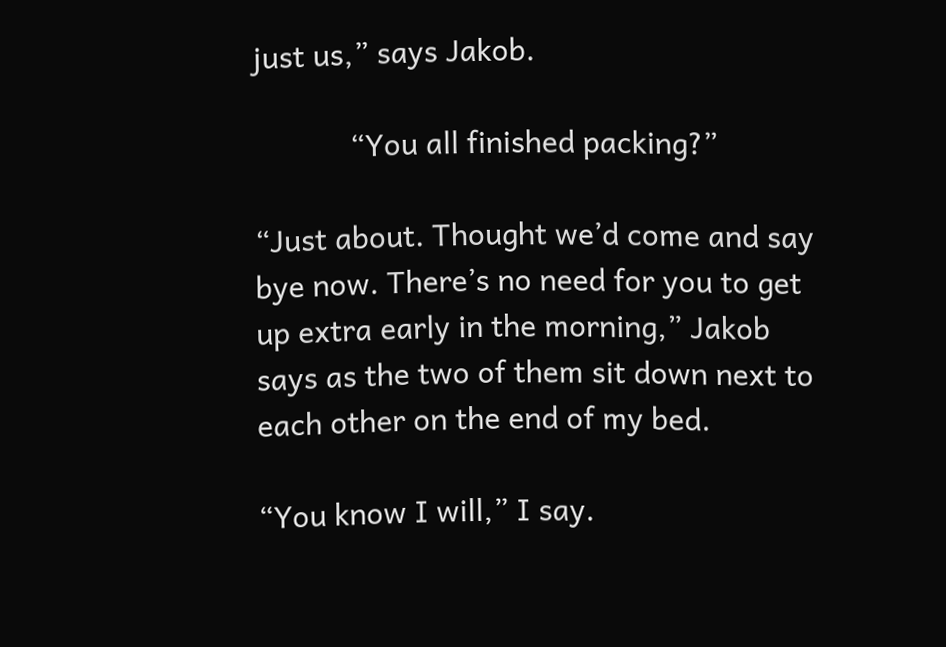just us,” says Jakob.

            “You all finished packing?”

“Just about. Thought we’d come and say bye now. There’s no need for you to get up extra early in the morning,” Jakob says as the two of them sit down next to each other on the end of my bed.

“You know I will,” I say.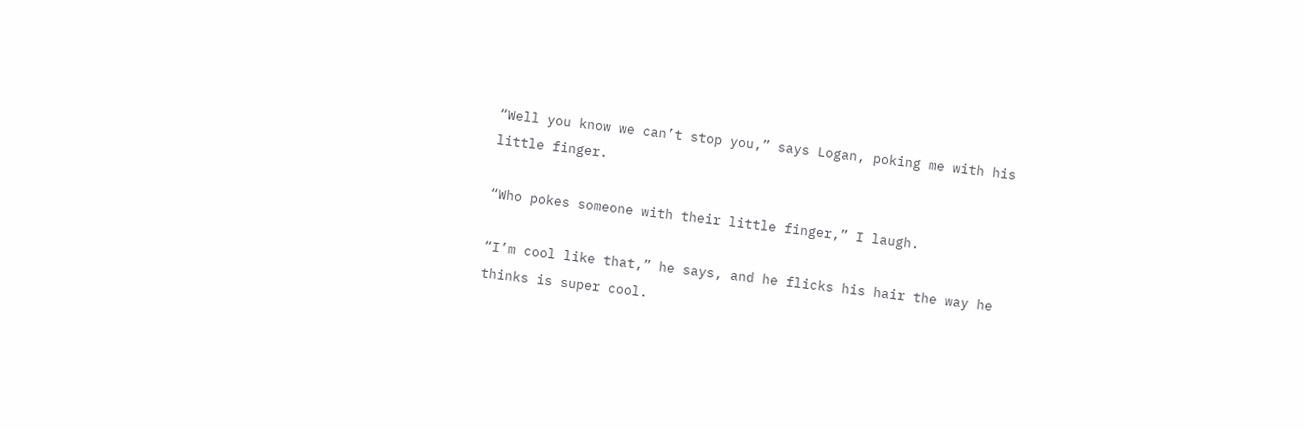“Well you know we can’t stop you,” says Logan, poking me with his little finger.

“Who pokes someone with their little finger,” I laugh.

“I’m cool like that,” he says, and he flicks his hair the way he thinks is super cool.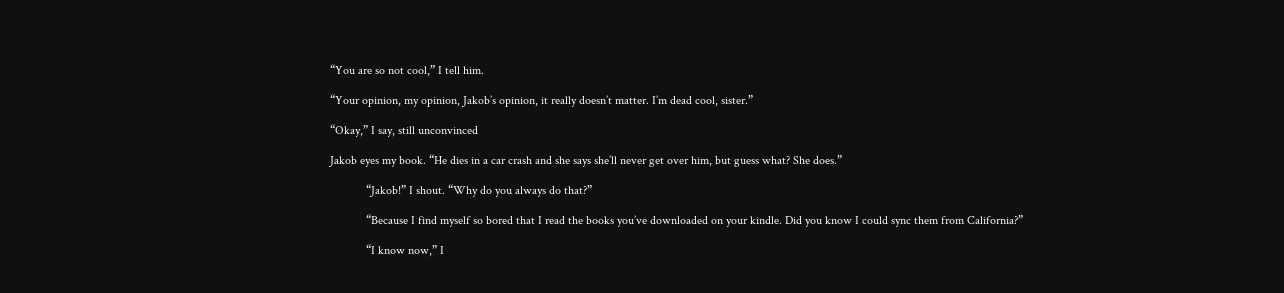“You are so not cool,” I tell him.

“Your opinion, my opinion, Jakob’s opinion, it really doesn’t matter. I’m dead cool, sister.”

“Okay,” I say, still unconvinced

Jakob eyes my book. “He dies in a car crash and she says she’ll never get over him, but guess what? She does.”

            “Jakob!” I shout. “Why do you always do that?”

            “Because I find myself so bored that I read the books you’ve downloaded on your kindle. Did you know I could sync them from California?”

            “I know now,” I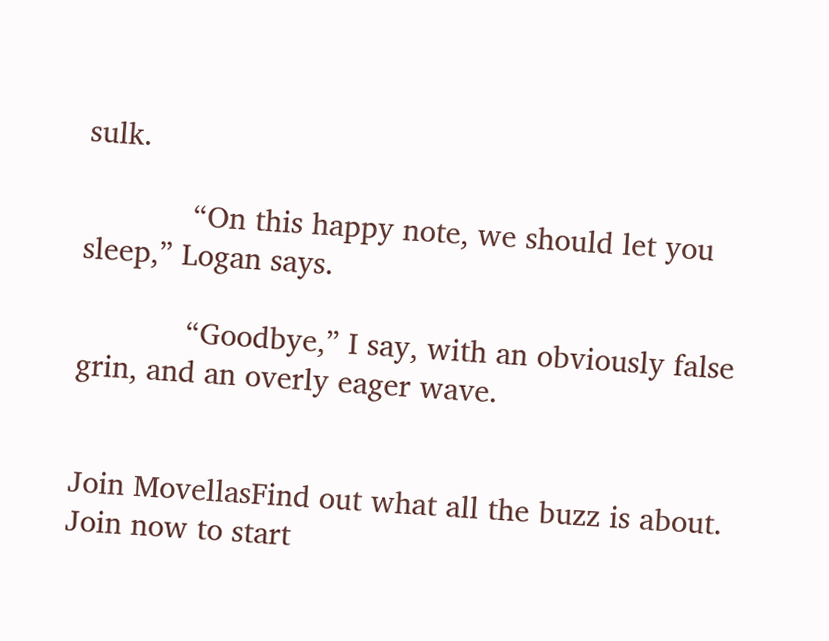sulk.

            “On this happy note, we should let you sleep,” Logan says.

            “Goodbye,” I say, with an obviously false grin, and an overly eager wave.


Join MovellasFind out what all the buzz is about. Join now to start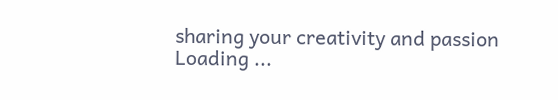sharing your creativity and passion
Loading ...